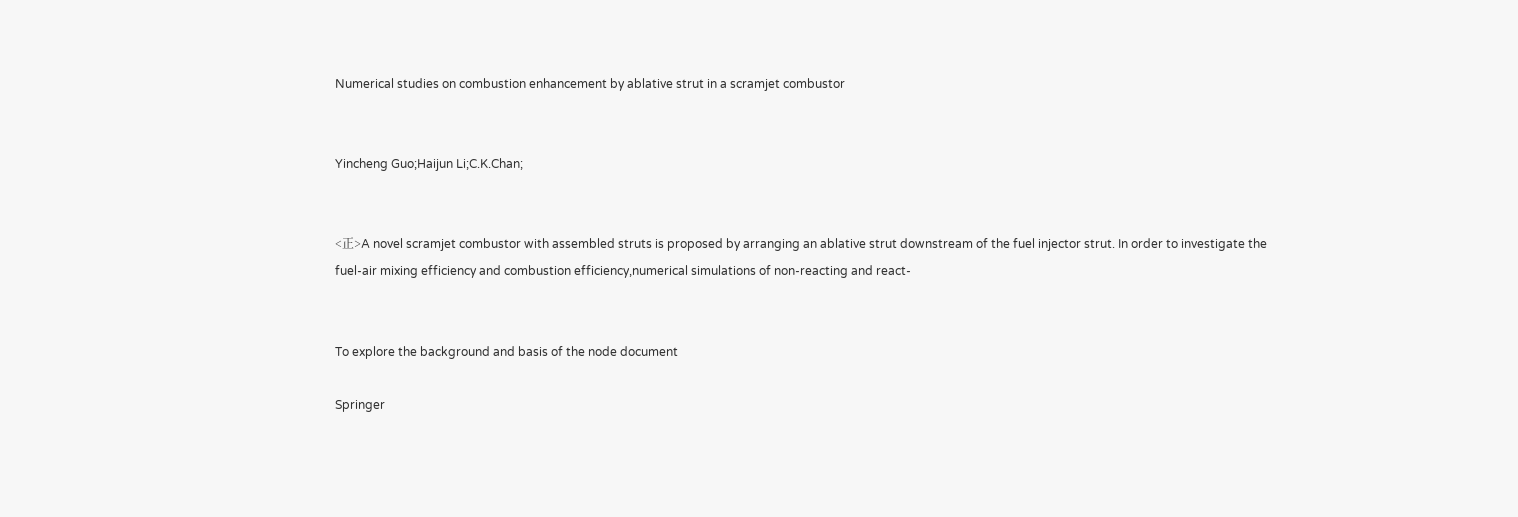Numerical studies on combustion enhancement by ablative strut in a scramjet combustor


Yincheng Guo;Haijun Li;C.K.Chan;


<正>A novel scramjet combustor with assembled struts is proposed by arranging an ablative strut downstream of the fuel injector strut. In order to investigate the fuel-air mixing efficiency and combustion efficiency,numerical simulations of non-reacting and react-


To explore the background and basis of the node document

Springer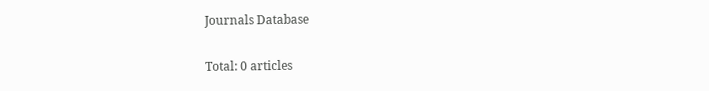Journals Database

Total: 0 articles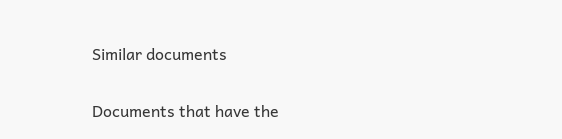Similar documents

Documents that have the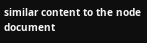similar content to the node document